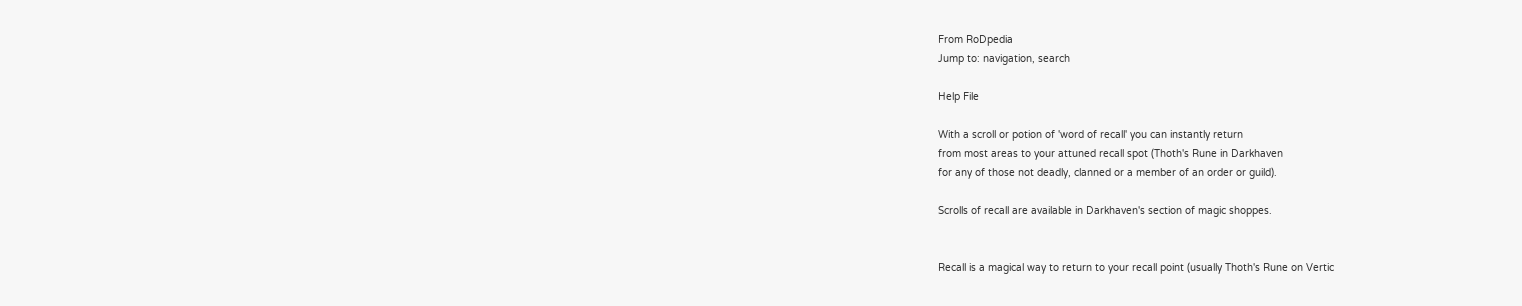From RoDpedia
Jump to: navigation, search

Help File

With a scroll or potion of 'word of recall' you can instantly return
from most areas to your attuned recall spot (Thoth's Rune in Darkhaven
for any of those not deadly, clanned or a member of an order or guild).

Scrolls of recall are available in Darkhaven's section of magic shoppes.


Recall is a magical way to return to your recall point (usually Thoth's Rune on Vertic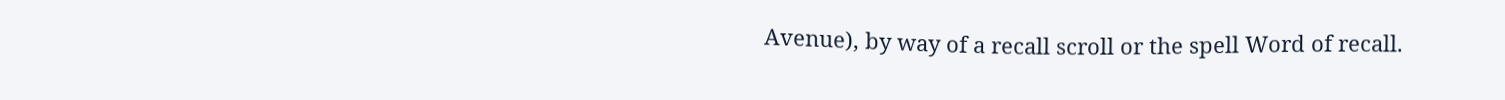Avenue), by way of a recall scroll or the spell Word of recall.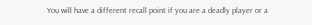You will have a different recall point if you are a deadly player or a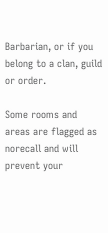Barbarian, or if you belong to a clan, guild or order.

Some rooms and areas are flagged as norecall and will prevent your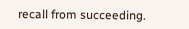recall from succeeding.